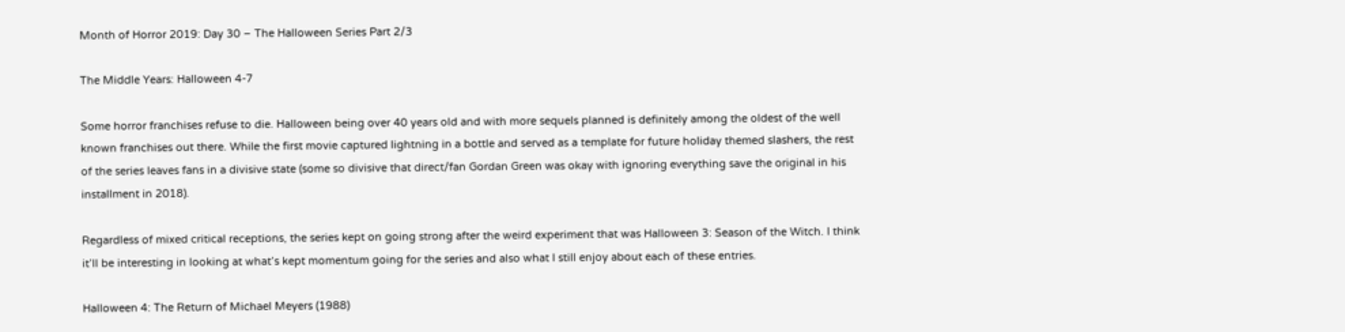Month of Horror 2019: Day 30 – The Halloween Series Part 2/3

The Middle Years: Halloween 4-7

Some horror franchises refuse to die. Halloween being over 40 years old and with more sequels planned is definitely among the oldest of the well known franchises out there. While the first movie captured lightning in a bottle and served as a template for future holiday themed slashers, the rest of the series leaves fans in a divisive state (some so divisive that direct/fan Gordan Green was okay with ignoring everything save the original in his installment in 2018).

Regardless of mixed critical receptions, the series kept on going strong after the weird experiment that was Halloween 3: Season of the Witch. I think it’ll be interesting in looking at what’s kept momentum going for the series and also what I still enjoy about each of these entries.

Halloween 4: The Return of Michael Meyers (1988)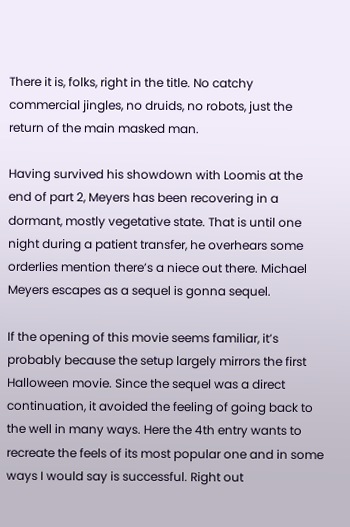There it is, folks, right in the title. No catchy commercial jingles, no druids, no robots, just the return of the main masked man.

Having survived his showdown with Loomis at the end of part 2, Meyers has been recovering in a dormant, mostly vegetative state. That is until one night during a patient transfer, he overhears some orderlies mention there’s a niece out there. Michael Meyers escapes as a sequel is gonna sequel.

If the opening of this movie seems familiar, it’s probably because the setup largely mirrors the first Halloween movie. Since the sequel was a direct continuation, it avoided the feeling of going back to the well in many ways. Here the 4th entry wants to recreate the feels of its most popular one and in some ways I would say is successful. Right out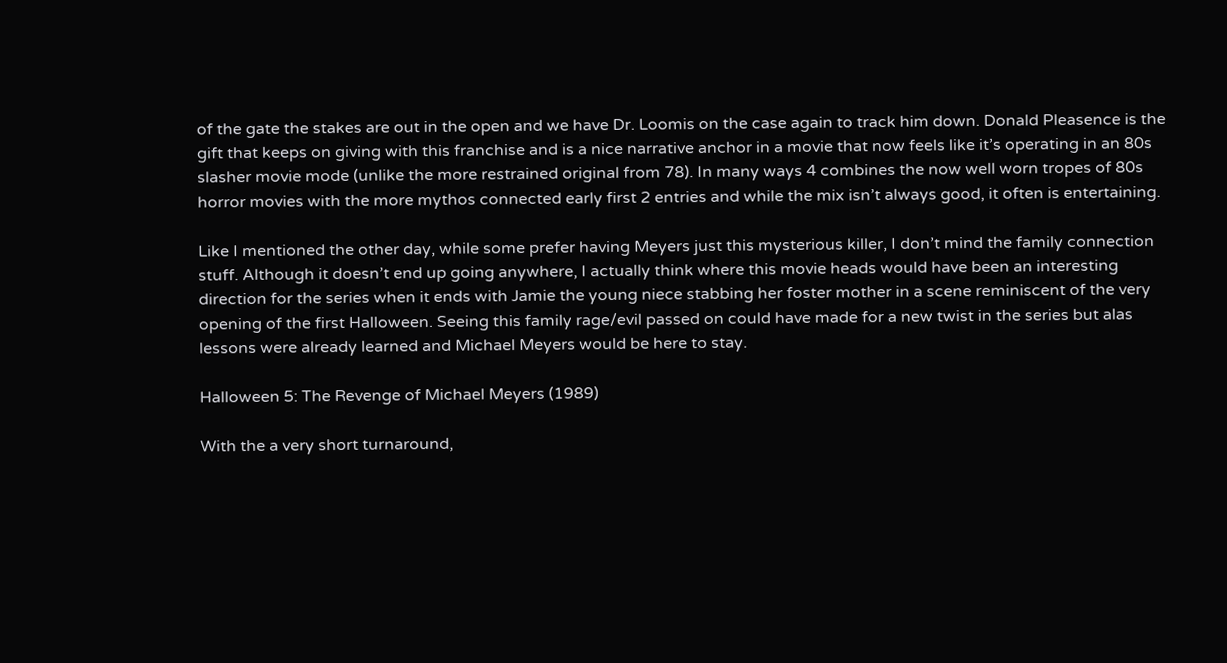of the gate the stakes are out in the open and we have Dr. Loomis on the case again to track him down. Donald Pleasence is the gift that keeps on giving with this franchise and is a nice narrative anchor in a movie that now feels like it’s operating in an 80s slasher movie mode (unlike the more restrained original from 78). In many ways 4 combines the now well worn tropes of 80s horror movies with the more mythos connected early first 2 entries and while the mix isn’t always good, it often is entertaining.

Like I mentioned the other day, while some prefer having Meyers just this mysterious killer, I don’t mind the family connection stuff. Although it doesn’t end up going anywhere, I actually think where this movie heads would have been an interesting direction for the series when it ends with Jamie the young niece stabbing her foster mother in a scene reminiscent of the very opening of the first Halloween. Seeing this family rage/evil passed on could have made for a new twist in the series but alas lessons were already learned and Michael Meyers would be here to stay.

Halloween 5: The Revenge of Michael Meyers (1989)

With the a very short turnaround,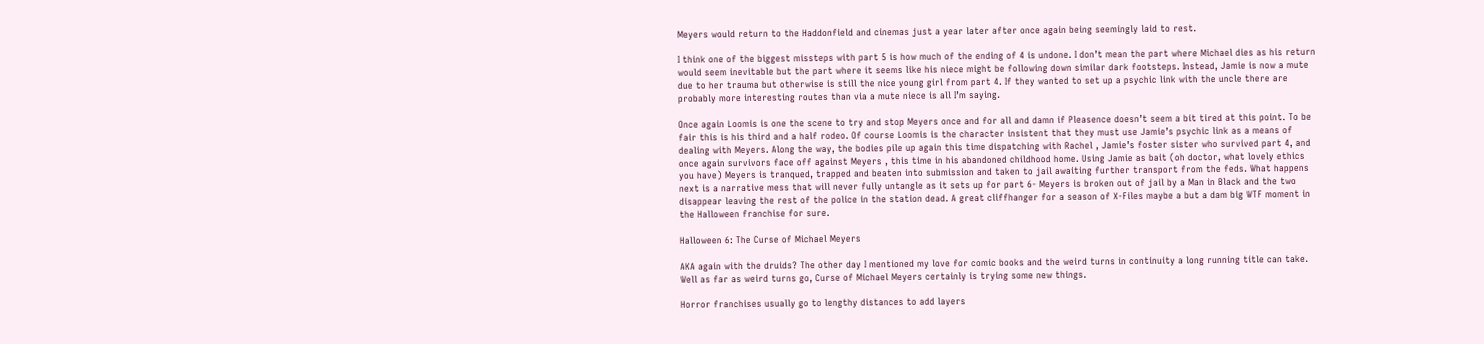Meyers would return to the Haddonfield and cinemas just a year later after once again being seemingly laid to rest.

I think one of the biggest missteps with part 5 is how much of the ending of 4 is undone. I don’t mean the part where Michael dies as his return would seem inevitable but the part where it seems like his niece might be following down similar dark footsteps. Instead, Jamie is now a mute due to her trauma but otherwise is still the nice young girl from part 4. If they wanted to set up a psychic link with the uncle there are probably more interesting routes than via a mute niece is all I’m saying.

Once again Loomis is one the scene to try and stop Meyers once and for all and damn if Pleasence doesn’t seem a bit tired at this point. To be fair this is his third and a half rodeo. Of course Loomis is the character insistent that they must use Jamie’s psychic link as a means of dealing with Meyers. Along the way, the bodies pile up again this time dispatching with Rachel , Jamie’s foster sister who survived part 4, and once again survivors face off against Meyers , this time in his abandoned childhood home. Using Jamie as bait (oh doctor, what lovely ethics you have) Meyers is tranqued, trapped and beaten into submission and taken to jail awaiting further transport from the feds. What happens next is a narrative mess that will never fully untangle as it sets up for part 6- Meyers is broken out of jail by a Man in Black and the two disappear leaving the rest of the police in the station dead. A great cliffhanger for a season of X-Files maybe a but a dam big WTF moment in the Halloween franchise for sure.

Halloween 6: The Curse of Michael Meyers

AKA again with the druids? The other day I mentioned my love for comic books and the weird turns in continuity a long running title can take. Well as far as weird turns go, Curse of Michael Meyers certainly is trying some new things.

Horror franchises usually go to lengthy distances to add layers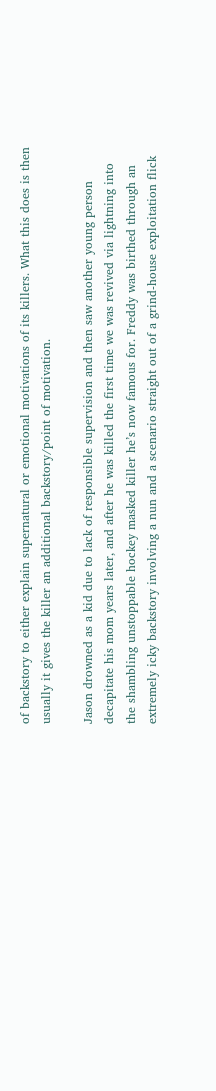of backstory to either explain supernatural or emotional motivations of its killers. What this does is then usually it gives the killer an additional backstory/point of motivation.

Jason drowned as a kid due to lack of responsible supervision and then saw another young person decapitate his mom years later, and after he was killed the first time we was revived via lightning into the shambling unstoppable hockey masked killer he’s now famous for. Freddy was birthed through an extremely icky backstory involving a nun and a scenario straight out of a grind-house exploitation flick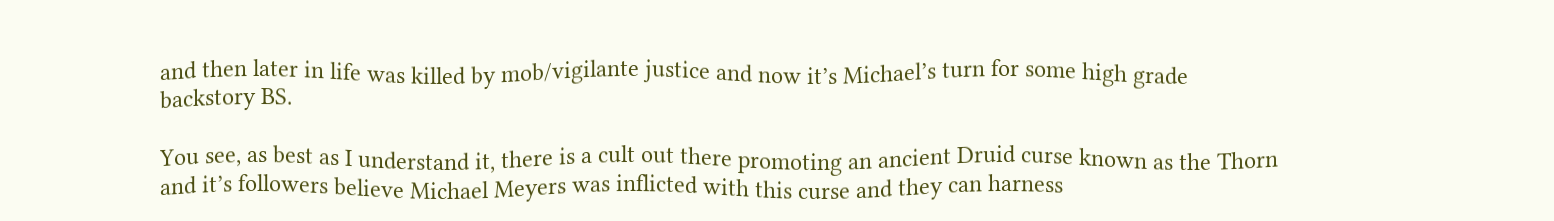and then later in life was killed by mob/vigilante justice and now it’s Michael’s turn for some high grade backstory BS.

You see, as best as I understand it, there is a cult out there promoting an ancient Druid curse known as the Thorn and it’s followers believe Michael Meyers was inflicted with this curse and they can harness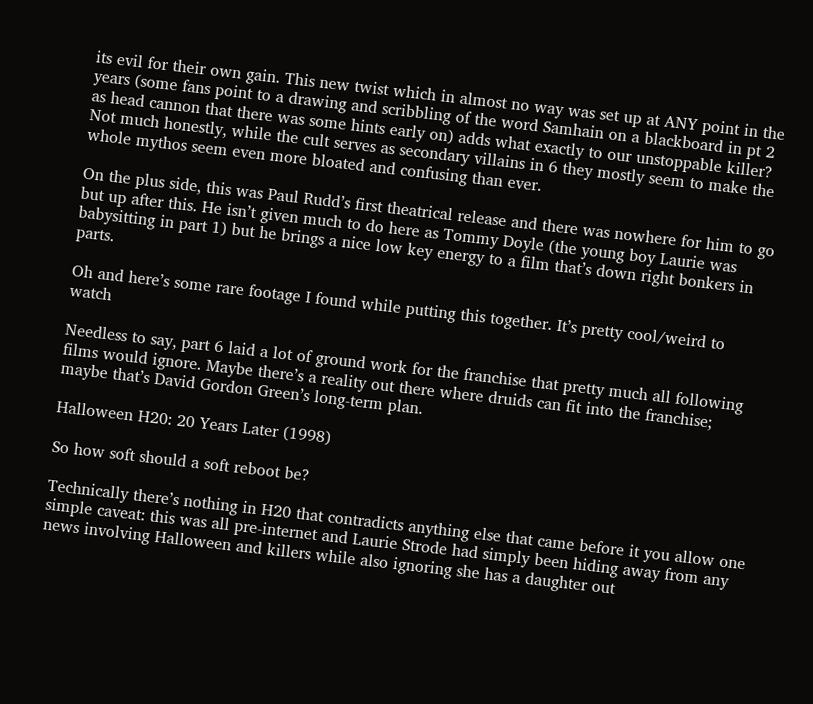its evil for their own gain. This new twist which in almost no way was set up at ANY point in the years (some fans point to a drawing and scribbling of the word Samhain on a blackboard in pt 2 as head cannon that there was some hints early on) adds what exactly to our unstoppable killer? Not much honestly, while the cult serves as secondary villains in 6 they mostly seem to make the whole mythos seem even more bloated and confusing than ever.

On the plus side, this was Paul Rudd’s first theatrical release and there was nowhere for him to go but up after this. He isn’t given much to do here as Tommy Doyle (the young boy Laurie was babysitting in part 1) but he brings a nice low key energy to a film that’s down right bonkers in parts.

Oh and here’s some rare footage I found while putting this together. It’s pretty cool/weird to watch

Needless to say, part 6 laid a lot of ground work for the franchise that pretty much all following films would ignore. Maybe there’s a reality out there where druids can fit into the franchise; maybe that’s David Gordon Green’s long-term plan.

Halloween H20: 20 Years Later (1998)

So how soft should a soft reboot be?

Technically there’s nothing in H20 that contradicts anything else that came before it you allow one simple caveat: this was all pre-internet and Laurie Strode had simply been hiding away from any news involving Halloween and killers while also ignoring she has a daughter out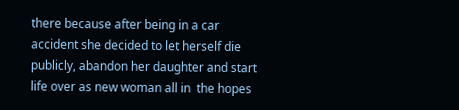there because after being in a car accident she decided to let herself die publicly, abandon her daughter and start life over as new woman all in  the hopes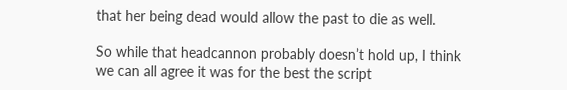that her being dead would allow the past to die as well.

So while that headcannon probably doesn’t hold up, I think we can all agree it was for the best the script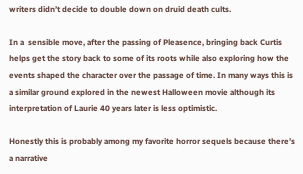writers didn’t decide to double down on druid death cults.

In a  sensible move, after the passing of Pleasence, bringing back Curtis helps get the story back to some of its roots while also exploring how the events shaped the character over the passage of time. In many ways this is a similar ground explored in the newest Halloween movie although its interpretation of Laurie 40 years later is less optimistic.

Honestly this is probably among my favorite horror sequels because there’s a narrative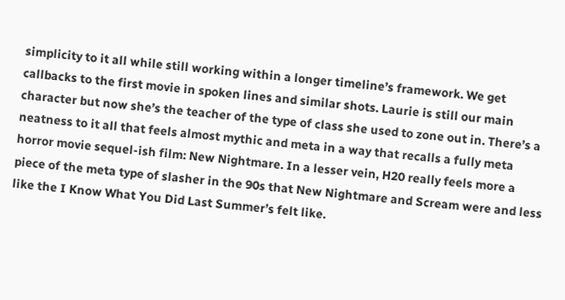simplicity to it all while still working within a longer timeline’s framework. We get callbacks to the first movie in spoken lines and similar shots. Laurie is still our main character but now she’s the teacher of the type of class she used to zone out in. There’s a neatness to it all that feels almost mythic and meta in a way that recalls a fully meta horror movie sequel-ish film: New Nightmare. In a lesser vein, H20 really feels more a piece of the meta type of slasher in the 90s that New Nightmare and Scream were and less like the I Know What You Did Last Summer’s felt like.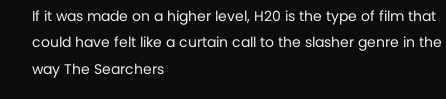If it was made on a higher level, H20 is the type of film that could have felt like a curtain call to the slasher genre in the way The Searchers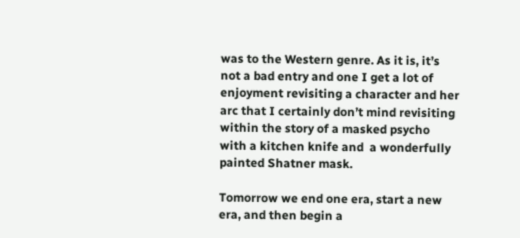was to the Western genre. As it is, it’s not a bad entry and one I get a lot of enjoyment revisiting a character and her arc that I certainly don’t mind revisiting within the story of a masked psycho with a kitchen knife and  a wonderfully painted Shatner mask.

Tomorrow we end one era, start a new era, and then begin a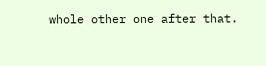whole other one after that.